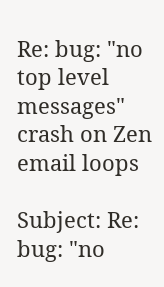Re: bug: "no top level messages" crash on Zen email loops

Subject: Re: bug: "no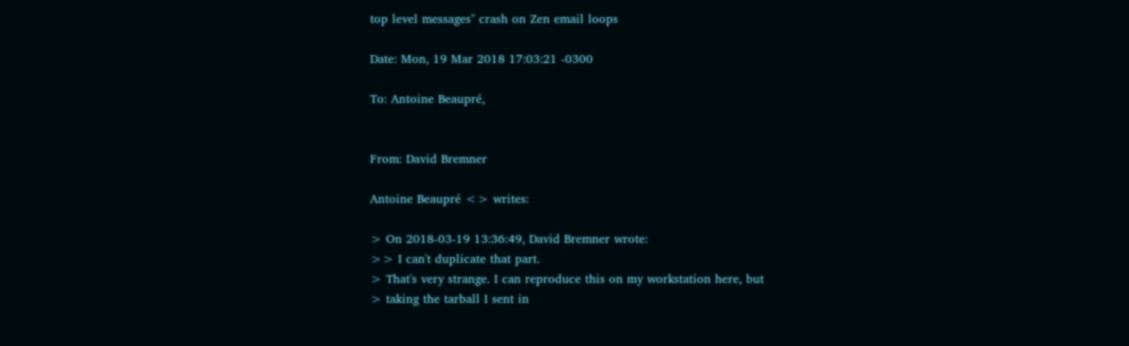top level messages" crash on Zen email loops

Date: Mon, 19 Mar 2018 17:03:21 -0300

To: Antoine Beaupré,


From: David Bremner

Antoine Beaupré <> writes:

> On 2018-03-19 13:36:49, David Bremner wrote:
>> I can't duplicate that part.
> That's very strange. I can reproduce this on my workstation here, but
> taking the tarball I sent in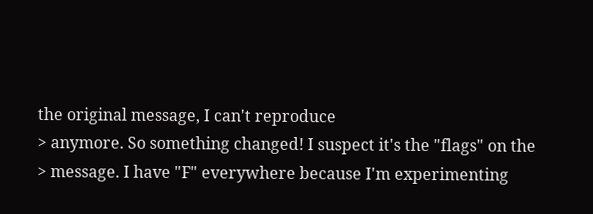the original message, I can't reproduce
> anymore. So something changed! I suspect it's the "flags" on the
> message. I have "F" everywhere because I'm experimenting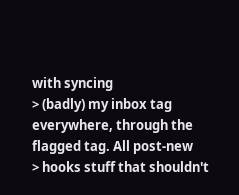with syncing
> (badly) my inbox tag everywhere, through the flagged tag. All post-new
> hooks stuff that shouldn't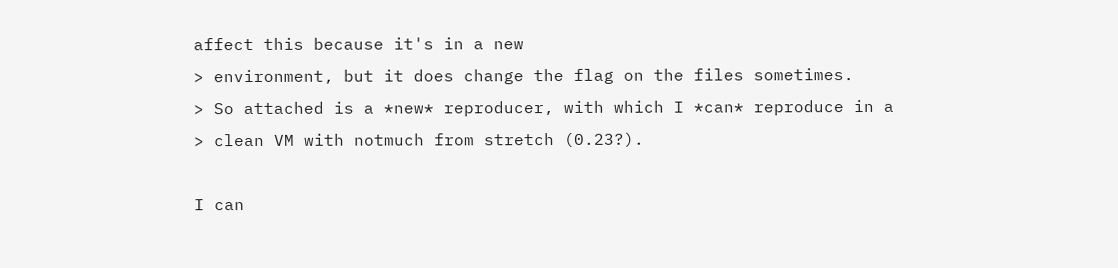affect this because it's in a new
> environment, but it does change the flag on the files sometimes.
> So attached is a *new* reproducer, with which I *can* reproduce in a
> clean VM with notmuch from stretch (0.23?).

I can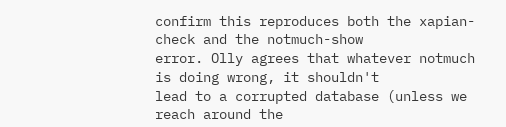confirm this reproduces both the xapian-check and the notmuch-show
error. Olly agrees that whatever notmuch is doing wrong, it shouldn't
lead to a corrupted database (unless we reach around the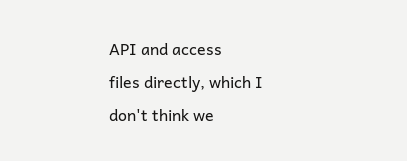API and access
files directly, which I don't think we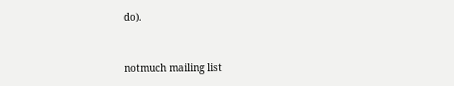do).


notmuch mailing list